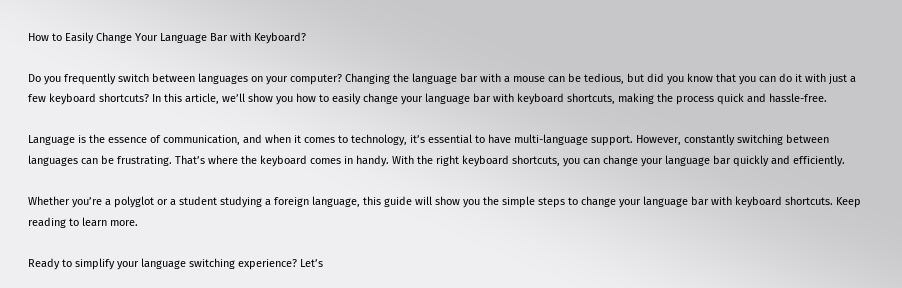How to Easily Change Your Language Bar with Keyboard?

Do you frequently switch between languages on your computer? Changing the language bar with a mouse can be tedious, but did you know that you can do it with just a few keyboard shortcuts? In this article, we’ll show you how to easily change your language bar with keyboard shortcuts, making the process quick and hassle-free.

Language is the essence of communication, and when it comes to technology, it’s essential to have multi-language support. However, constantly switching between languages can be frustrating. That’s where the keyboard comes in handy. With the right keyboard shortcuts, you can change your language bar quickly and efficiently.

Whether you’re a polyglot or a student studying a foreign language, this guide will show you the simple steps to change your language bar with keyboard shortcuts. Keep reading to learn more.

Ready to simplify your language switching experience? Let’s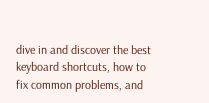dive in and discover the best keyboard shortcuts, how to fix common problems, and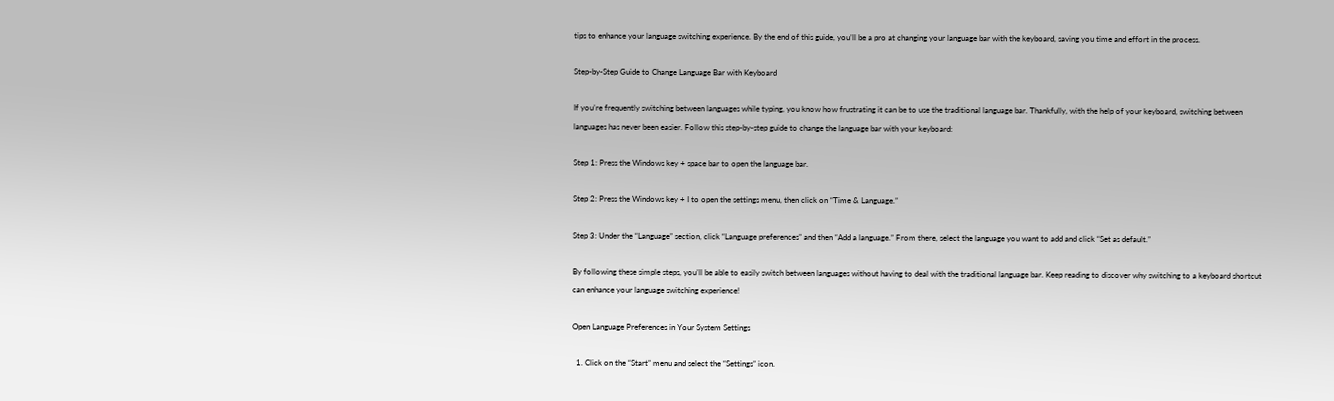tips to enhance your language switching experience. By the end of this guide, you’ll be a pro at changing your language bar with the keyboard, saving you time and effort in the process.

Step-by-Step Guide to Change Language Bar with Keyboard

If you’re frequently switching between languages while typing, you know how frustrating it can be to use the traditional language bar. Thankfully, with the help of your keyboard, switching between languages has never been easier. Follow this step-by-step guide to change the language bar with your keyboard:

Step 1: Press the Windows key + space bar to open the language bar.

Step 2: Press the Windows key + I to open the settings menu, then click on “Time & Language.”

Step 3: Under the “Language” section, click “Language preferences” and then “Add a language.” From there, select the language you want to add and click “Set as default.”

By following these simple steps, you’ll be able to easily switch between languages without having to deal with the traditional language bar. Keep reading to discover why switching to a keyboard shortcut can enhance your language switching experience!

Open Language Preferences in Your System Settings

  1. Click on the “Start” menu and select the “Settings” icon.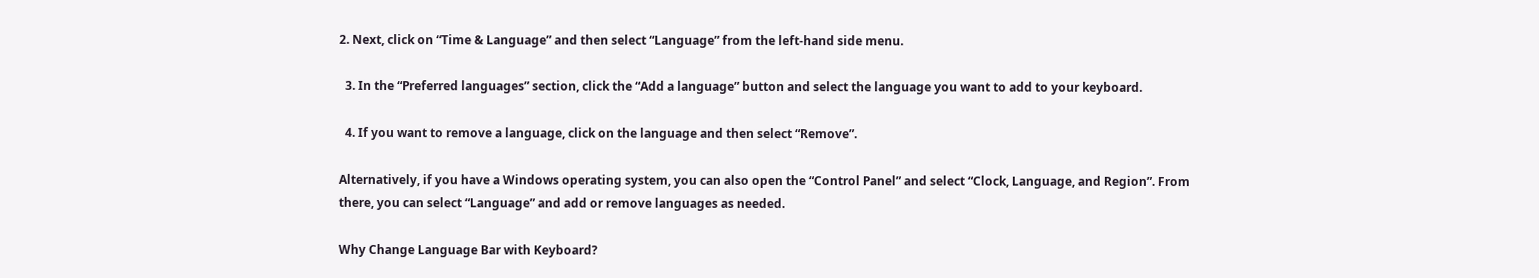2. Next, click on “Time & Language” and then select “Language” from the left-hand side menu.

  3. In the “Preferred languages” section, click the “Add a language” button and select the language you want to add to your keyboard.

  4. If you want to remove a language, click on the language and then select “Remove”.

Alternatively, if you have a Windows operating system, you can also open the “Control Panel” and select “Clock, Language, and Region”. From there, you can select “Language” and add or remove languages as needed.

Why Change Language Bar with Keyboard?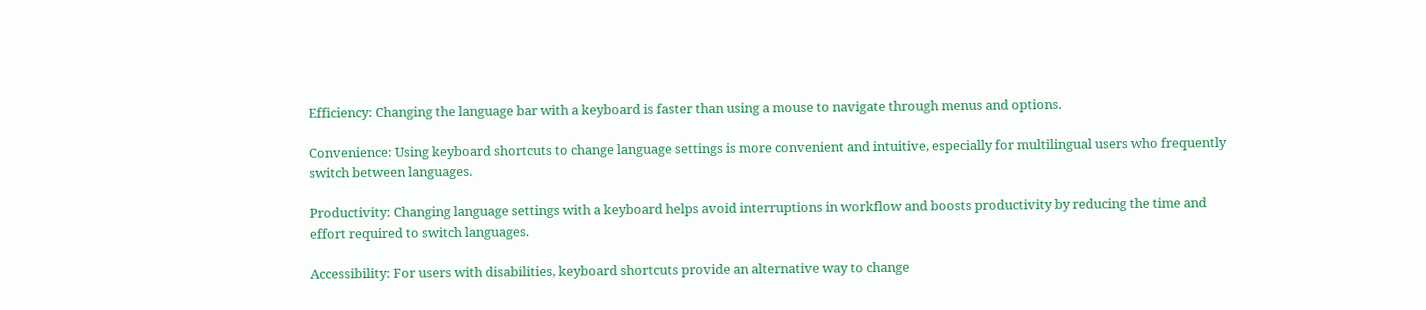Efficiency: Changing the language bar with a keyboard is faster than using a mouse to navigate through menus and options.

Convenience: Using keyboard shortcuts to change language settings is more convenient and intuitive, especially for multilingual users who frequently switch between languages.

Productivity: Changing language settings with a keyboard helps avoid interruptions in workflow and boosts productivity by reducing the time and effort required to switch languages.

Accessibility: For users with disabilities, keyboard shortcuts provide an alternative way to change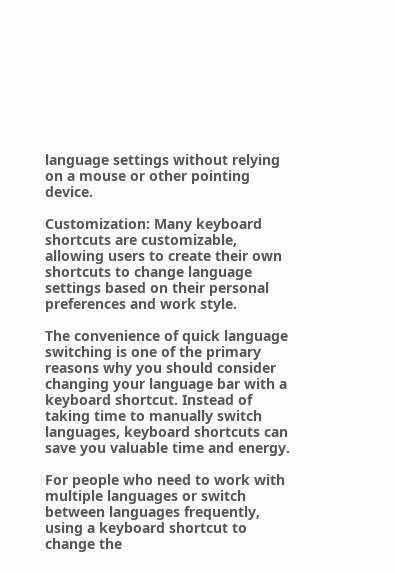language settings without relying on a mouse or other pointing device.

Customization: Many keyboard shortcuts are customizable, allowing users to create their own shortcuts to change language settings based on their personal preferences and work style.

The convenience of quick language switching is one of the primary reasons why you should consider changing your language bar with a keyboard shortcut. Instead of taking time to manually switch languages, keyboard shortcuts can save you valuable time and energy.

For people who need to work with multiple languages or switch between languages frequently, using a keyboard shortcut to change the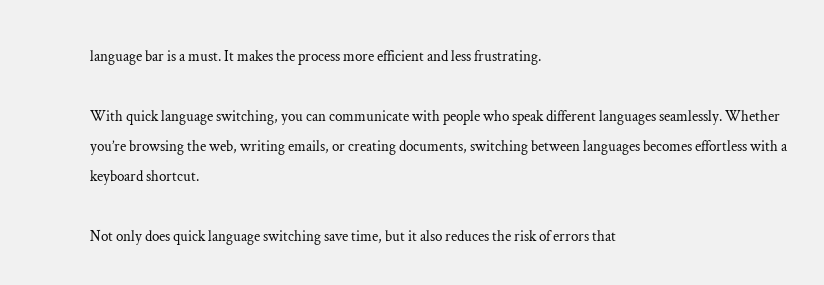language bar is a must. It makes the process more efficient and less frustrating.

With quick language switching, you can communicate with people who speak different languages seamlessly. Whether you’re browsing the web, writing emails, or creating documents, switching between languages becomes effortless with a keyboard shortcut.

Not only does quick language switching save time, but it also reduces the risk of errors that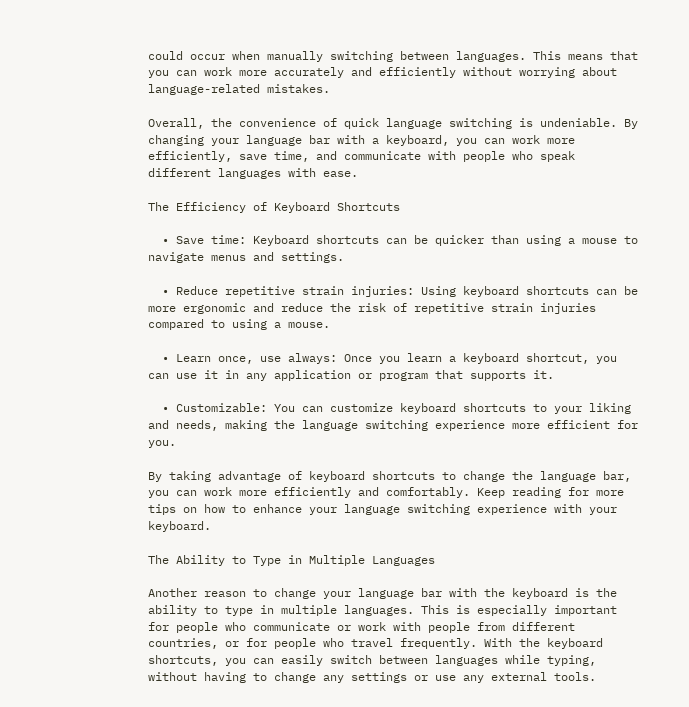could occur when manually switching between languages. This means that you can work more accurately and efficiently without worrying about language-related mistakes.

Overall, the convenience of quick language switching is undeniable. By changing your language bar with a keyboard, you can work more efficiently, save time, and communicate with people who speak different languages with ease.

The Efficiency of Keyboard Shortcuts

  • Save time: Keyboard shortcuts can be quicker than using a mouse to navigate menus and settings.

  • Reduce repetitive strain injuries: Using keyboard shortcuts can be more ergonomic and reduce the risk of repetitive strain injuries compared to using a mouse.

  • Learn once, use always: Once you learn a keyboard shortcut, you can use it in any application or program that supports it.

  • Customizable: You can customize keyboard shortcuts to your liking and needs, making the language switching experience more efficient for you.

By taking advantage of keyboard shortcuts to change the language bar, you can work more efficiently and comfortably. Keep reading for more tips on how to enhance your language switching experience with your keyboard.

The Ability to Type in Multiple Languages

Another reason to change your language bar with the keyboard is the ability to type in multiple languages. This is especially important for people who communicate or work with people from different countries, or for people who travel frequently. With the keyboard shortcuts, you can easily switch between languages while typing, without having to change any settings or use any external tools.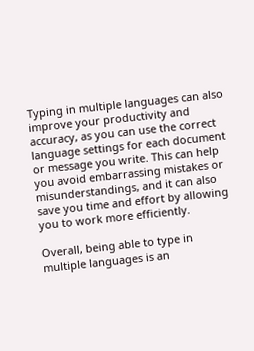Typing in multiple languages can also improve your productivity and accuracy, as you can use the correct language settings for each document or message you write. This can help you avoid embarrassing mistakes or misunderstandings, and it can also save you time and effort by allowing you to work more efficiently.

Overall, being able to type in multiple languages is an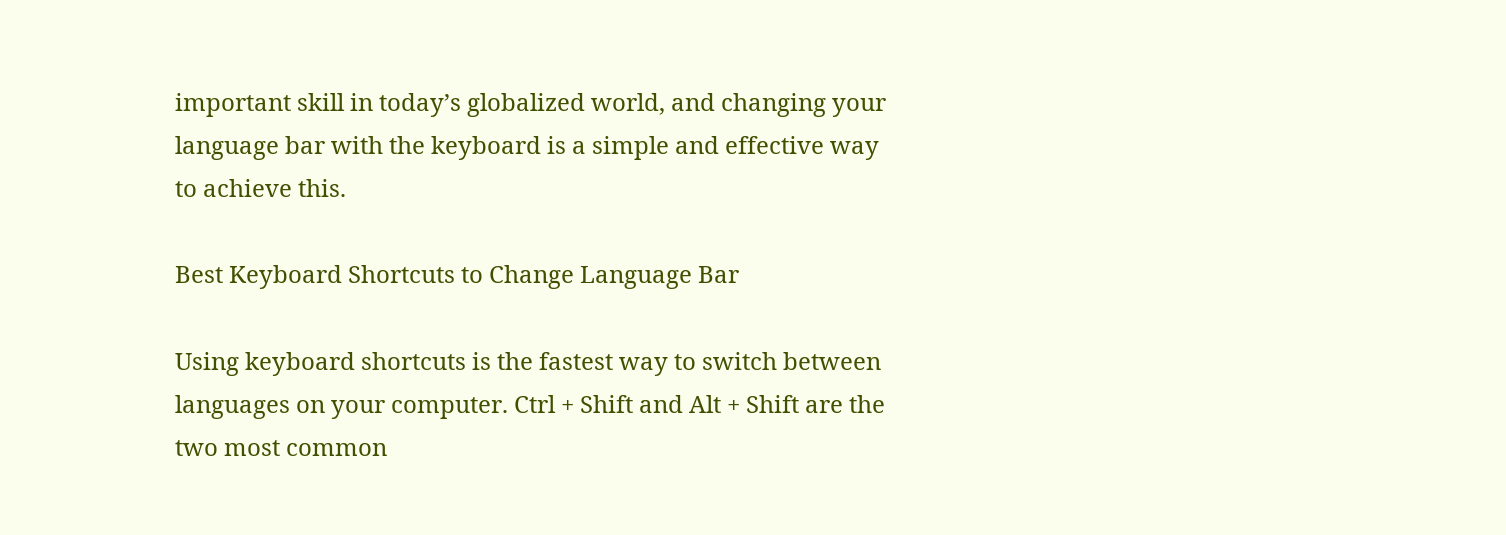important skill in today’s globalized world, and changing your language bar with the keyboard is a simple and effective way to achieve this.

Best Keyboard Shortcuts to Change Language Bar

Using keyboard shortcuts is the fastest way to switch between languages on your computer. Ctrl + Shift and Alt + Shift are the two most common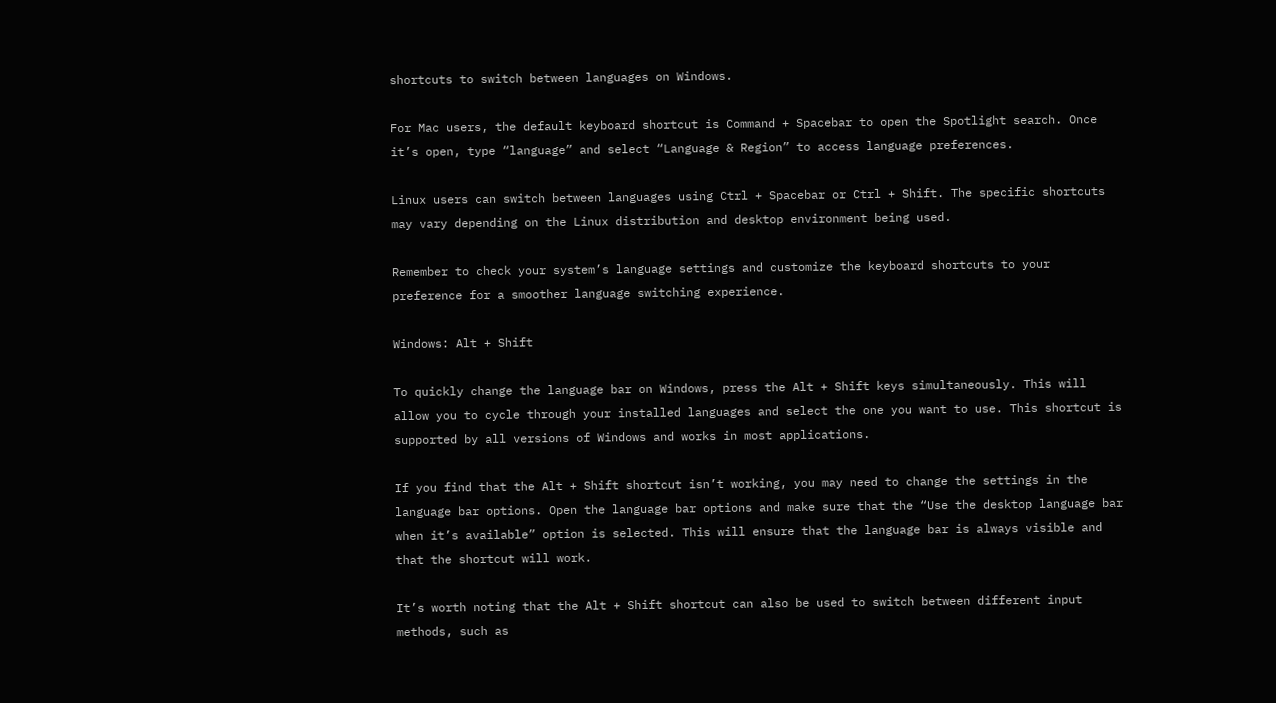shortcuts to switch between languages on Windows.

For Mac users, the default keyboard shortcut is Command + Spacebar to open the Spotlight search. Once it’s open, type “language” and select “Language & Region” to access language preferences.

Linux users can switch between languages using Ctrl + Spacebar or Ctrl + Shift. The specific shortcuts may vary depending on the Linux distribution and desktop environment being used.

Remember to check your system’s language settings and customize the keyboard shortcuts to your preference for a smoother language switching experience.

Windows: Alt + Shift

To quickly change the language bar on Windows, press the Alt + Shift keys simultaneously. This will allow you to cycle through your installed languages and select the one you want to use. This shortcut is supported by all versions of Windows and works in most applications.

If you find that the Alt + Shift shortcut isn’t working, you may need to change the settings in the language bar options. Open the language bar options and make sure that the “Use the desktop language bar when it’s available” option is selected. This will ensure that the language bar is always visible and that the shortcut will work.

It’s worth noting that the Alt + Shift shortcut can also be used to switch between different input methods, such as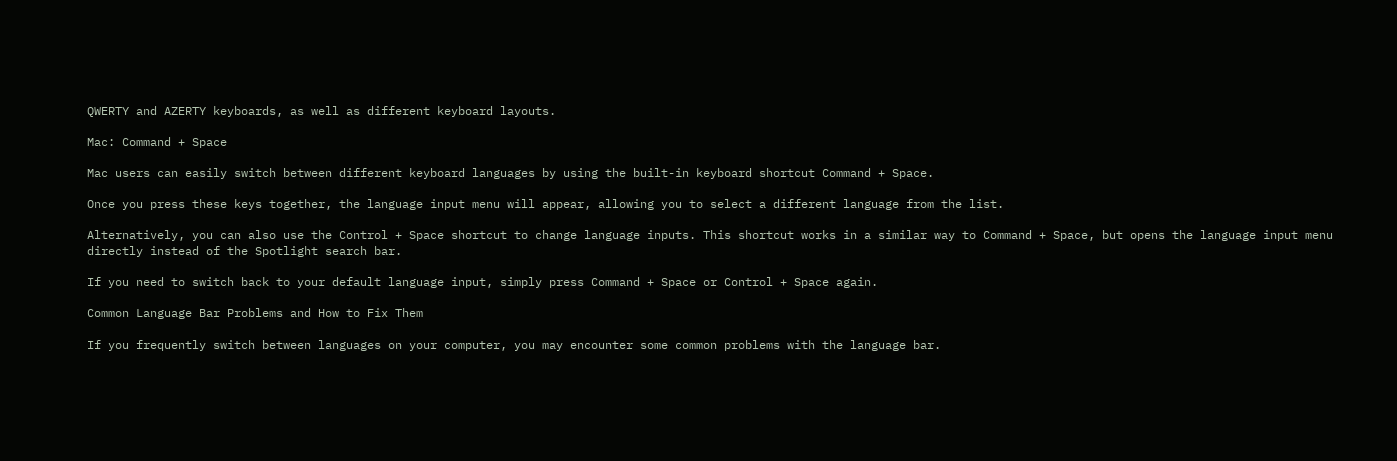QWERTY and AZERTY keyboards, as well as different keyboard layouts.

Mac: Command + Space

Mac users can easily switch between different keyboard languages by using the built-in keyboard shortcut Command + Space.

Once you press these keys together, the language input menu will appear, allowing you to select a different language from the list.

Alternatively, you can also use the Control + Space shortcut to change language inputs. This shortcut works in a similar way to Command + Space, but opens the language input menu directly instead of the Spotlight search bar.

If you need to switch back to your default language input, simply press Command + Space or Control + Space again.

Common Language Bar Problems and How to Fix Them

If you frequently switch between languages on your computer, you may encounter some common problems with the language bar.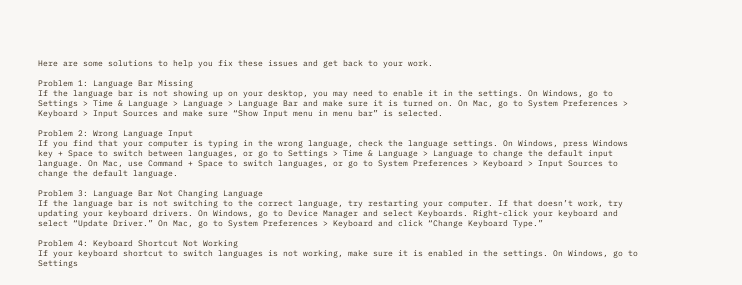Here are some solutions to help you fix these issues and get back to your work.

Problem 1: Language Bar Missing
If the language bar is not showing up on your desktop, you may need to enable it in the settings. On Windows, go to Settings > Time & Language > Language > Language Bar and make sure it is turned on. On Mac, go to System Preferences > Keyboard > Input Sources and make sure “Show Input menu in menu bar” is selected.

Problem 2: Wrong Language Input
If you find that your computer is typing in the wrong language, check the language settings. On Windows, press Windows key + Space to switch between languages, or go to Settings > Time & Language > Language to change the default input language. On Mac, use Command + Space to switch languages, or go to System Preferences > Keyboard > Input Sources to change the default language.

Problem 3: Language Bar Not Changing Language
If the language bar is not switching to the correct language, try restarting your computer. If that doesn’t work, try updating your keyboard drivers. On Windows, go to Device Manager and select Keyboards. Right-click your keyboard and select “Update Driver.” On Mac, go to System Preferences > Keyboard and click “Change Keyboard Type.”

Problem 4: Keyboard Shortcut Not Working
If your keyboard shortcut to switch languages is not working, make sure it is enabled in the settings. On Windows, go to Settings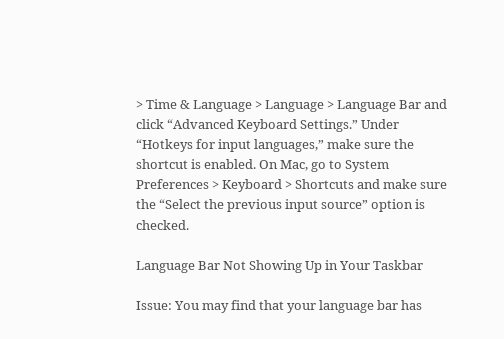> Time & Language > Language > Language Bar and click “Advanced Keyboard Settings.” Under “Hotkeys for input languages,” make sure the shortcut is enabled. On Mac, go to System Preferences > Keyboard > Shortcuts and make sure the “Select the previous input source” option is checked.

Language Bar Not Showing Up in Your Taskbar

Issue: You may find that your language bar has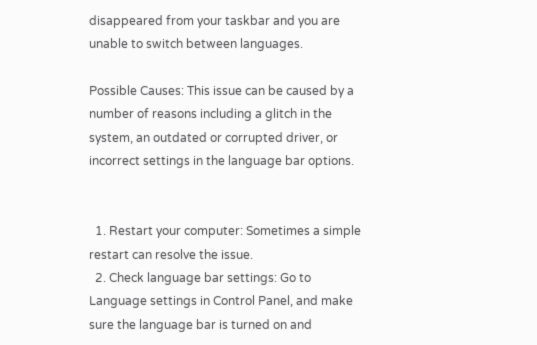disappeared from your taskbar and you are unable to switch between languages.

Possible Causes: This issue can be caused by a number of reasons including a glitch in the system, an outdated or corrupted driver, or incorrect settings in the language bar options.


  1. Restart your computer: Sometimes a simple restart can resolve the issue.
  2. Check language bar settings: Go to Language settings in Control Panel, and make sure the language bar is turned on and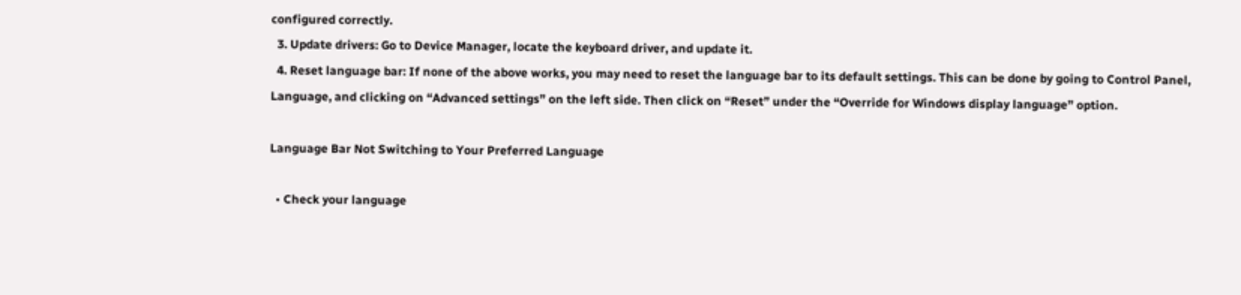configured correctly.
  3. Update drivers: Go to Device Manager, locate the keyboard driver, and update it.
  4. Reset language bar: If none of the above works, you may need to reset the language bar to its default settings. This can be done by going to Control Panel, Language, and clicking on “Advanced settings” on the left side. Then click on “Reset” under the “Override for Windows display language” option.

Language Bar Not Switching to Your Preferred Language

  • Check your language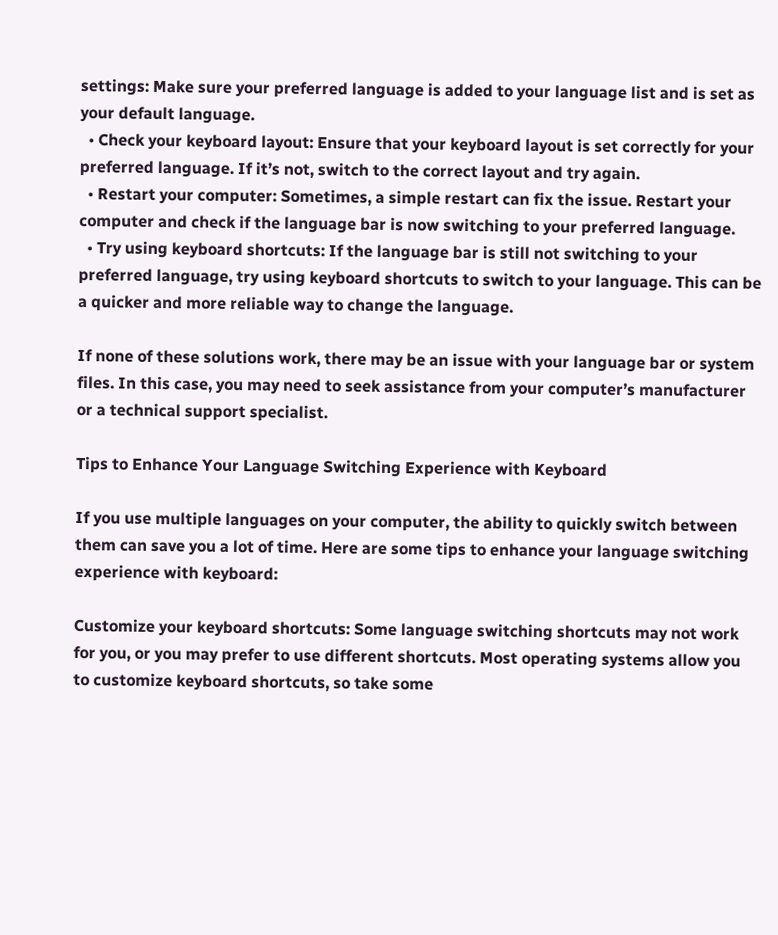settings: Make sure your preferred language is added to your language list and is set as your default language.
  • Check your keyboard layout: Ensure that your keyboard layout is set correctly for your preferred language. If it’s not, switch to the correct layout and try again.
  • Restart your computer: Sometimes, a simple restart can fix the issue. Restart your computer and check if the language bar is now switching to your preferred language.
  • Try using keyboard shortcuts: If the language bar is still not switching to your preferred language, try using keyboard shortcuts to switch to your language. This can be a quicker and more reliable way to change the language.

If none of these solutions work, there may be an issue with your language bar or system files. In this case, you may need to seek assistance from your computer’s manufacturer or a technical support specialist.

Tips to Enhance Your Language Switching Experience with Keyboard

If you use multiple languages on your computer, the ability to quickly switch between them can save you a lot of time. Here are some tips to enhance your language switching experience with keyboard:

Customize your keyboard shortcuts: Some language switching shortcuts may not work for you, or you may prefer to use different shortcuts. Most operating systems allow you to customize keyboard shortcuts, so take some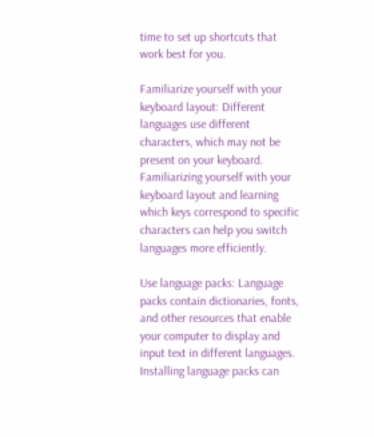time to set up shortcuts that work best for you.

Familiarize yourself with your keyboard layout: Different languages use different characters, which may not be present on your keyboard. Familiarizing yourself with your keyboard layout and learning which keys correspond to specific characters can help you switch languages more efficiently.

Use language packs: Language packs contain dictionaries, fonts, and other resources that enable your computer to display and input text in different languages. Installing language packs can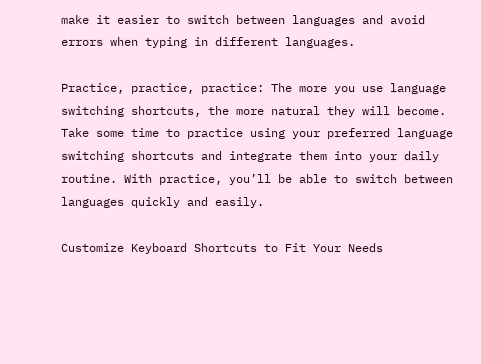make it easier to switch between languages and avoid errors when typing in different languages.

Practice, practice, practice: The more you use language switching shortcuts, the more natural they will become. Take some time to practice using your preferred language switching shortcuts and integrate them into your daily routine. With practice, you’ll be able to switch between languages quickly and easily.

Customize Keyboard Shortcuts to Fit Your Needs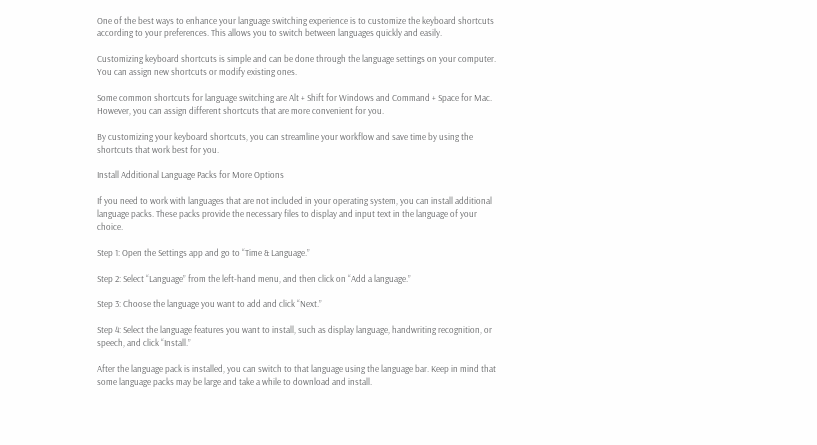One of the best ways to enhance your language switching experience is to customize the keyboard shortcuts according to your preferences. This allows you to switch between languages quickly and easily.

Customizing keyboard shortcuts is simple and can be done through the language settings on your computer. You can assign new shortcuts or modify existing ones.

Some common shortcuts for language switching are Alt + Shift for Windows and Command + Space for Mac. However, you can assign different shortcuts that are more convenient for you.

By customizing your keyboard shortcuts, you can streamline your workflow and save time by using the shortcuts that work best for you.

Install Additional Language Packs for More Options

If you need to work with languages that are not included in your operating system, you can install additional language packs. These packs provide the necessary files to display and input text in the language of your choice.

Step 1: Open the Settings app and go to “Time & Language.”

Step 2: Select “Language” from the left-hand menu, and then click on “Add a language.”

Step 3: Choose the language you want to add and click “Next.”

Step 4: Select the language features you want to install, such as display language, handwriting recognition, or speech, and click “Install.”

After the language pack is installed, you can switch to that language using the language bar. Keep in mind that some language packs may be large and take a while to download and install.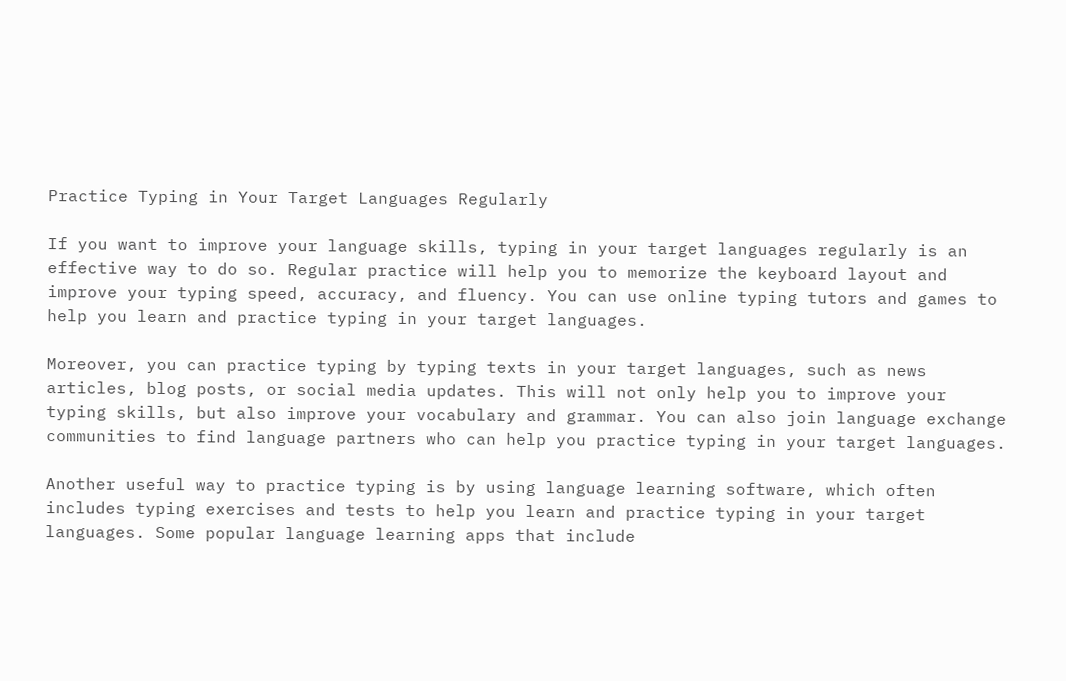Practice Typing in Your Target Languages Regularly

If you want to improve your language skills, typing in your target languages regularly is an effective way to do so. Regular practice will help you to memorize the keyboard layout and improve your typing speed, accuracy, and fluency. You can use online typing tutors and games to help you learn and practice typing in your target languages.

Moreover, you can practice typing by typing texts in your target languages, such as news articles, blog posts, or social media updates. This will not only help you to improve your typing skills, but also improve your vocabulary and grammar. You can also join language exchange communities to find language partners who can help you practice typing in your target languages.

Another useful way to practice typing is by using language learning software, which often includes typing exercises and tests to help you learn and practice typing in your target languages. Some popular language learning apps that include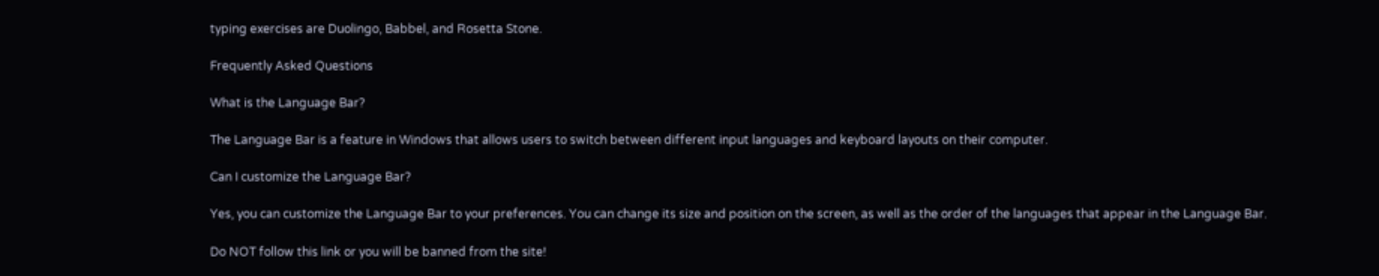typing exercises are Duolingo, Babbel, and Rosetta Stone.

Frequently Asked Questions

What is the Language Bar?

The Language Bar is a feature in Windows that allows users to switch between different input languages and keyboard layouts on their computer.

Can I customize the Language Bar?

Yes, you can customize the Language Bar to your preferences. You can change its size and position on the screen, as well as the order of the languages that appear in the Language Bar.

Do NOT follow this link or you will be banned from the site!